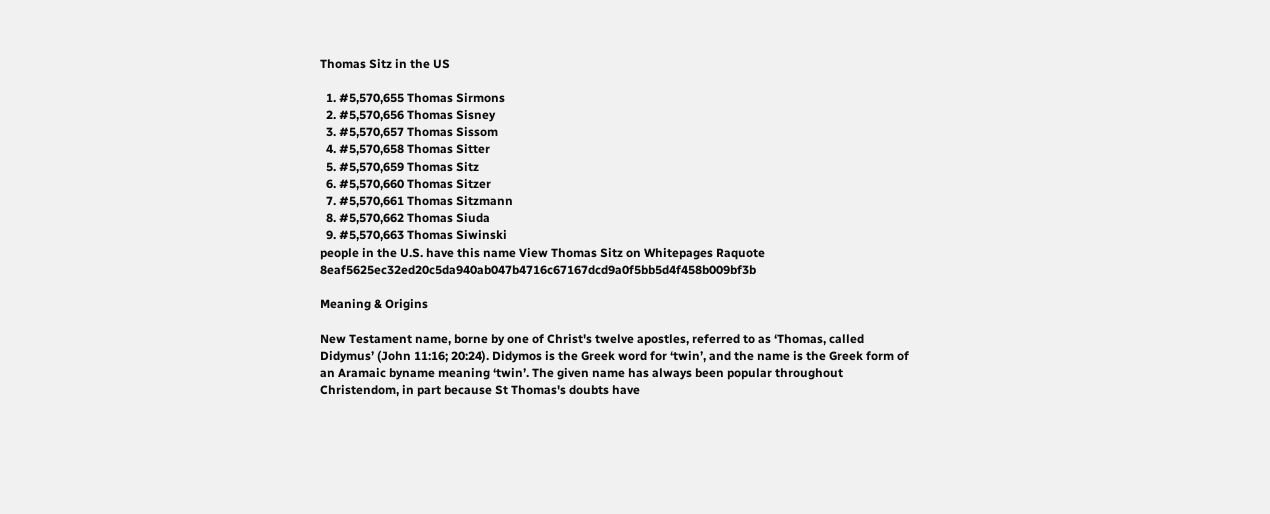Thomas Sitz in the US

  1. #5,570,655 Thomas Sirmons
  2. #5,570,656 Thomas Sisney
  3. #5,570,657 Thomas Sissom
  4. #5,570,658 Thomas Sitter
  5. #5,570,659 Thomas Sitz
  6. #5,570,660 Thomas Sitzer
  7. #5,570,661 Thomas Sitzmann
  8. #5,570,662 Thomas Siuda
  9. #5,570,663 Thomas Siwinski
people in the U.S. have this name View Thomas Sitz on Whitepages Raquote 8eaf5625ec32ed20c5da940ab047b4716c67167dcd9a0f5bb5d4f458b009bf3b

Meaning & Origins

New Testament name, borne by one of Christ's twelve apostles, referred to as ‘Thomas, called Didymus’ (John 11:16; 20:24). Didymos is the Greek word for ‘twin’, and the name is the Greek form of an Aramaic byname meaning ‘twin’. The given name has always been popular throughout Christendom, in part because St Thomas's doubts have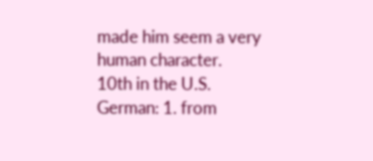made him seem a very human character.
10th in the U.S.
German: 1. from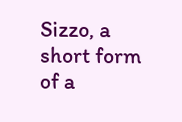Sizzo, a short form of a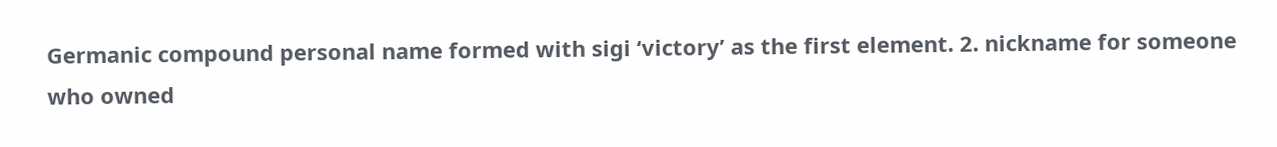Germanic compound personal name formed with sigi ‘victory’ as the first element. 2. nickname for someone who owned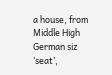a house, from Middle High German siz ‘seat’,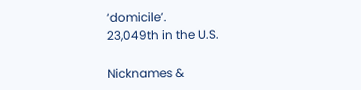‘domicile’.
23,049th in the U.S.

Nicknames &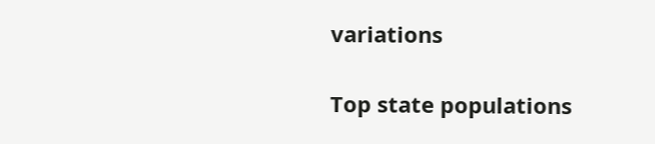variations

Top state populations